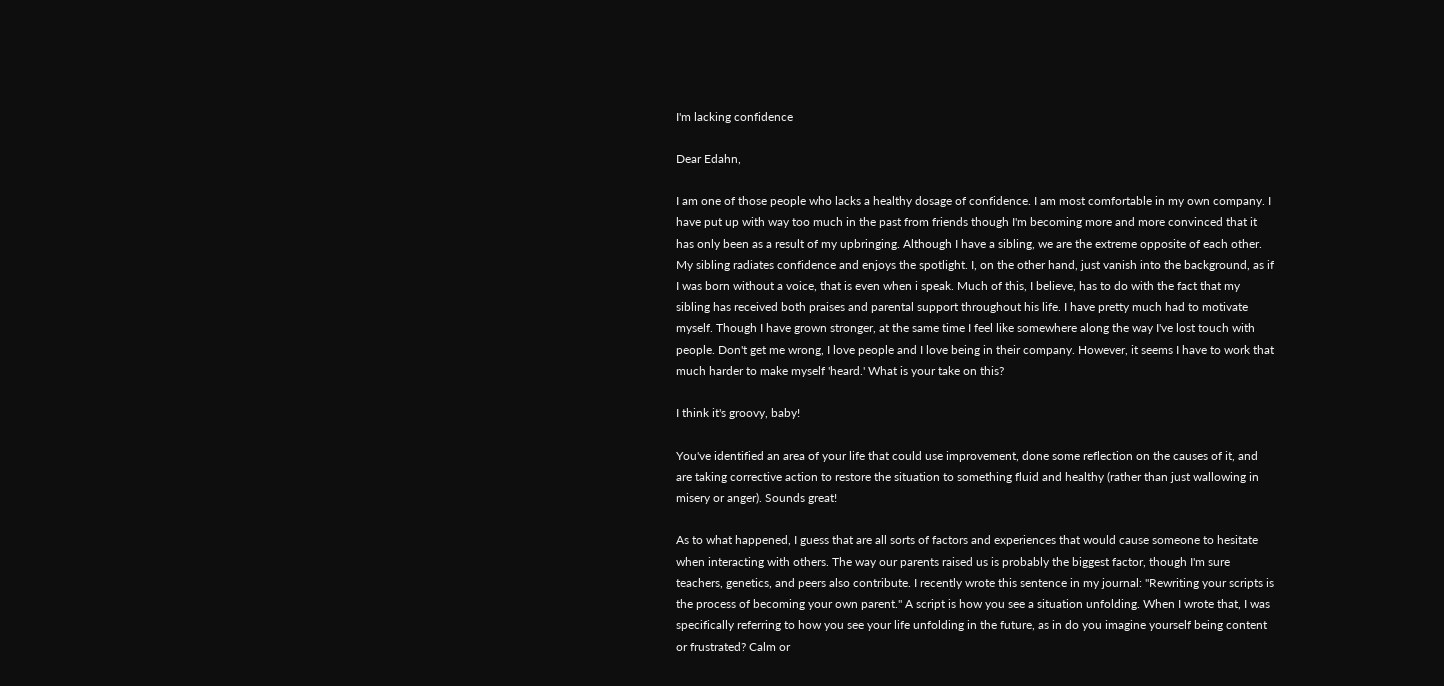I'm lacking confidence

Dear Edahn,

I am one of those people who lacks a healthy dosage of confidence. I am most comfortable in my own company. I have put up with way too much in the past from friends though I'm becoming more and more convinced that it has only been as a result of my upbringing. Although I have a sibling, we are the extreme opposite of each other. My sibling radiates confidence and enjoys the spotlight. I, on the other hand, just vanish into the background, as if I was born without a voice, that is even when i speak. Much of this, I believe, has to do with the fact that my sibling has received both praises and parental support throughout his life. I have pretty much had to motivate myself. Though I have grown stronger, at the same time I feel like somewhere along the way I've lost touch with people. Don't get me wrong, I love people and I love being in their company. However, it seems I have to work that much harder to make myself 'heard.' What is your take on this?

I think it's groovy, baby!

You've identified an area of your life that could use improvement, done some reflection on the causes of it, and are taking corrective action to restore the situation to something fluid and healthy (rather than just wallowing in misery or anger). Sounds great!

As to what happened, I guess that are all sorts of factors and experiences that would cause someone to hesitate when interacting with others. The way our parents raised us is probably the biggest factor, though I'm sure teachers, genetics, and peers also contribute. I recently wrote this sentence in my journal: "Rewriting your scripts is the process of becoming your own parent." A script is how you see a situation unfolding. When I wrote that, I was specifically referring to how you see your life unfolding in the future, as in do you imagine yourself being content or frustrated? Calm or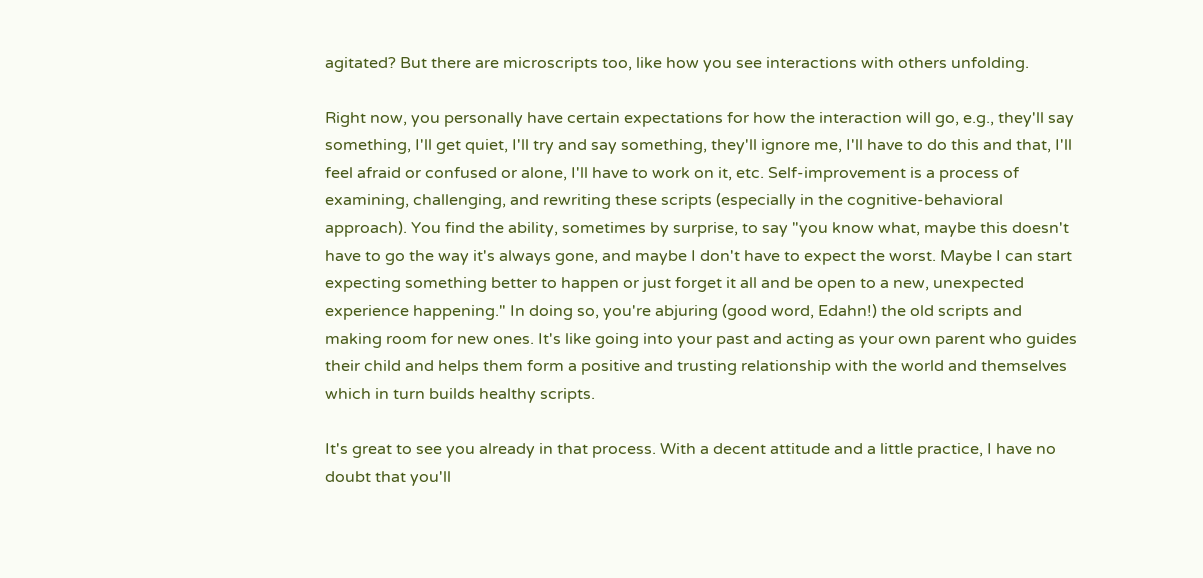agitated? But there are microscripts too, like how you see interactions with others unfolding.

Right now, you personally have certain expectations for how the interaction will go, e.g., they'll say something, I'll get quiet, I'll try and say something, they'll ignore me, I'll have to do this and that, I'll feel afraid or confused or alone, I'll have to work on it, etc. Self-improvement is a process of examining, challenging, and rewriting these scripts (especially in the cognitive-behavioral approach). You find the ability, sometimes by surprise, to say "you know what, maybe this doesn't have to go the way it's always gone, and maybe I don't have to expect the worst. Maybe I can start expecting something better to happen or just forget it all and be open to a new, unexpected experience happening." In doing so, you're abjuring (good word, Edahn!) the old scripts and making room for new ones. It's like going into your past and acting as your own parent who guides their child and helps them form a positive and trusting relationship with the world and themselves which in turn builds healthy scripts.

It's great to see you already in that process. With a decent attitude and a little practice, I have no doubt that you'll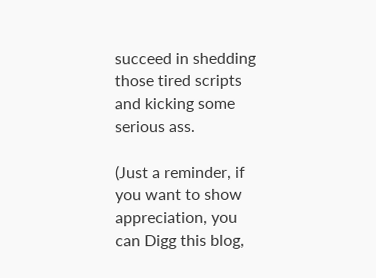succeed in shedding those tired scripts and kicking some serious ass.

(Just a reminder, if you want to show appreciation, you can Digg this blog,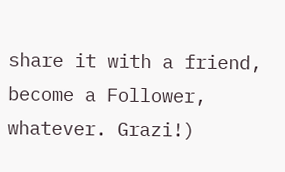share it with a friend, become a Follower, whatever. Grazi!)